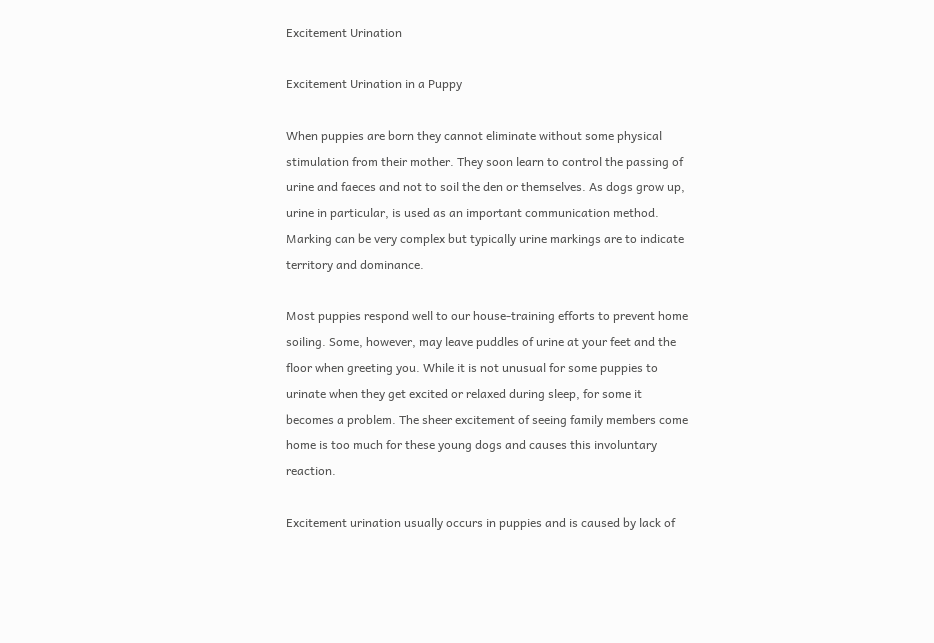Excitement Urination

Excitement Urination in a Puppy

When puppies are born they cannot eliminate without some physical stimulation from their mother. They soon learn to control the passing of urine and faeces and not to soil the den or themselves. As dogs grow up, urine in particular, is used as an important communication method. Marking can be very complex but typically urine markings are to indicate territory and dominance.

Most puppies respond well to our house-training efforts to prevent home soiling. Some, however, may leave puddles of urine at your feet and the floor when greeting you. While it is not unusual for some puppies to urinate when they get excited or relaxed during sleep, for some it becomes a problem. The sheer excitement of seeing family members come home is too much for these young dogs and causes this involuntary reaction.

Excitement urination usually occurs in puppies and is caused by lack of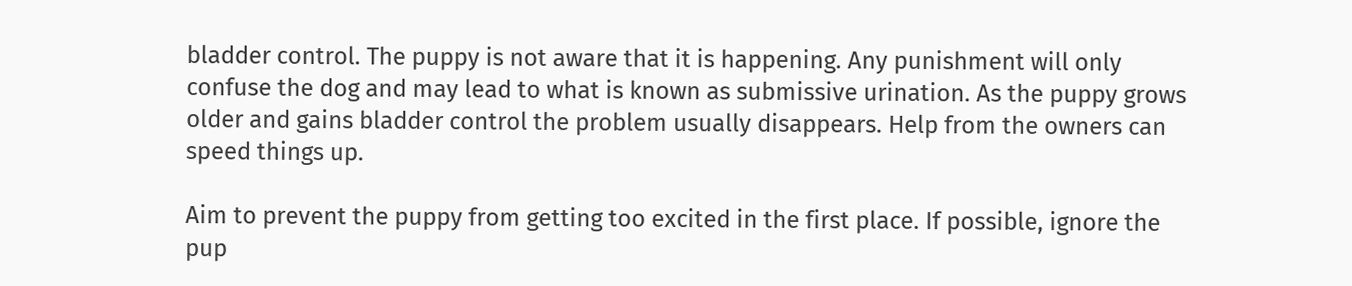bladder control. The puppy is not aware that it is happening. Any punishment will only confuse the dog and may lead to what is known as submissive urination. As the puppy grows older and gains bladder control the problem usually disappears. Help from the owners can speed things up.

Aim to prevent the puppy from getting too excited in the first place. If possible, ignore the pup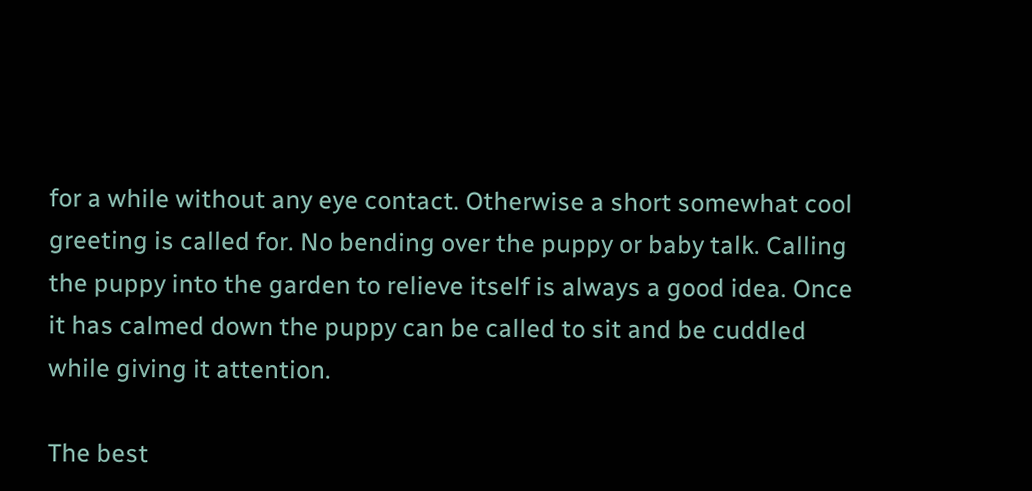for a while without any eye contact. Otherwise a short somewhat cool greeting is called for. No bending over the puppy or baby talk. Calling the puppy into the garden to relieve itself is always a good idea. Once it has calmed down the puppy can be called to sit and be cuddled while giving it attention.

The best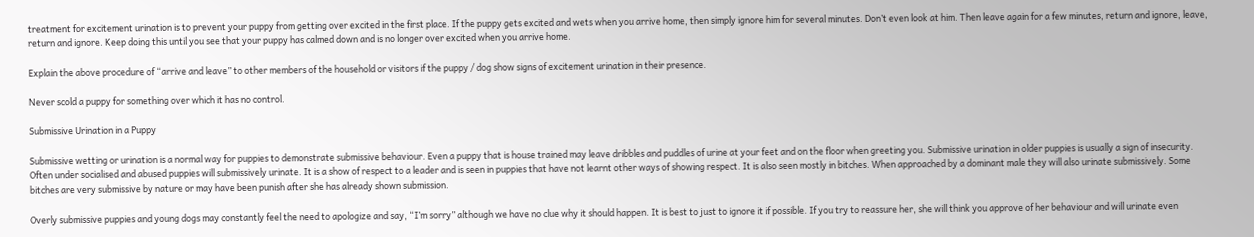treatment for excitement urination is to prevent your puppy from getting over excited in the first place. If the puppy gets excited and wets when you arrive home, then simply ignore him for several minutes. Don’t even look at him. Then leave again for a few minutes, return and ignore, leave, return and ignore. Keep doing this until you see that your puppy has calmed down and is no longer over excited when you arrive home.

Explain the above procedure of “arrive and leave” to other members of the household or visitors if the puppy / dog show signs of excitement urination in their presence.

Never scold a puppy for something over which it has no control.

Submissive Urination in a Puppy

Submissive wetting or urination is a normal way for puppies to demonstrate submissive behaviour. Even a puppy that is house trained may leave dribbles and puddles of urine at your feet and on the floor when greeting you. Submissive urination in older puppies is usually a sign of insecurity. Often under socialised and abused puppies will submissively urinate. It is a show of respect to a leader and is seen in puppies that have not learnt other ways of showing respect. It is also seen mostly in bitches. When approached by a dominant male they will also urinate submissively. Some bitches are very submissive by nature or may have been punish after she has already shown submission.

Overly submissive puppies and young dogs may constantly feel the need to apologize and say, “I’m sorry” although we have no clue why it should happen. It is best to just to ignore it if possible. If you try to reassure her, she will think you approve of her behaviour and will urinate even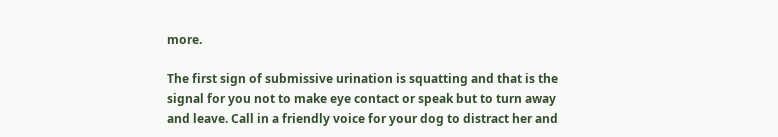more.

The first sign of submissive urination is squatting and that is the signal for you not to make eye contact or speak but to turn away and leave. Call in a friendly voice for your dog to distract her and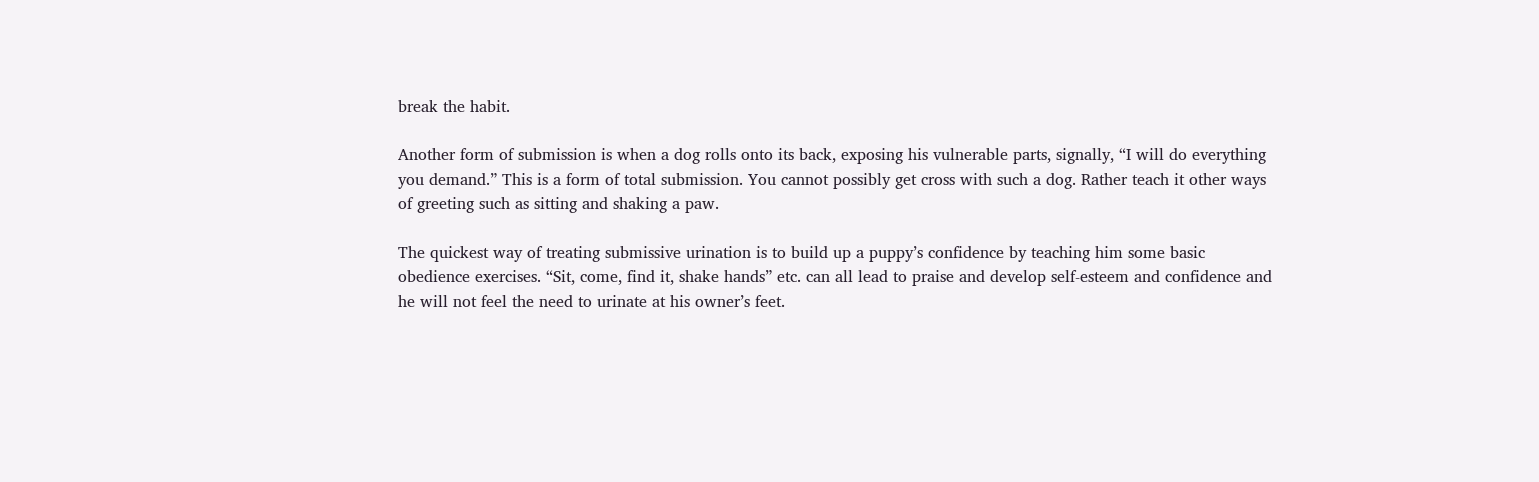break the habit.

Another form of submission is when a dog rolls onto its back, exposing his vulnerable parts, signally, “I will do everything you demand.” This is a form of total submission. You cannot possibly get cross with such a dog. Rather teach it other ways of greeting such as sitting and shaking a paw.

The quickest way of treating submissive urination is to build up a puppy’s confidence by teaching him some basic obedience exercises. “Sit, come, find it, shake hands” etc. can all lead to praise and develop self-esteem and confidence and he will not feel the need to urinate at his owner’s feet.